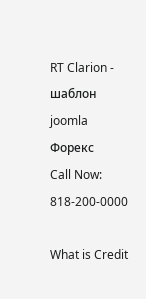RT Clarion - шаблон joomla Форекс
Call Now: 818-200-0000

What is Credit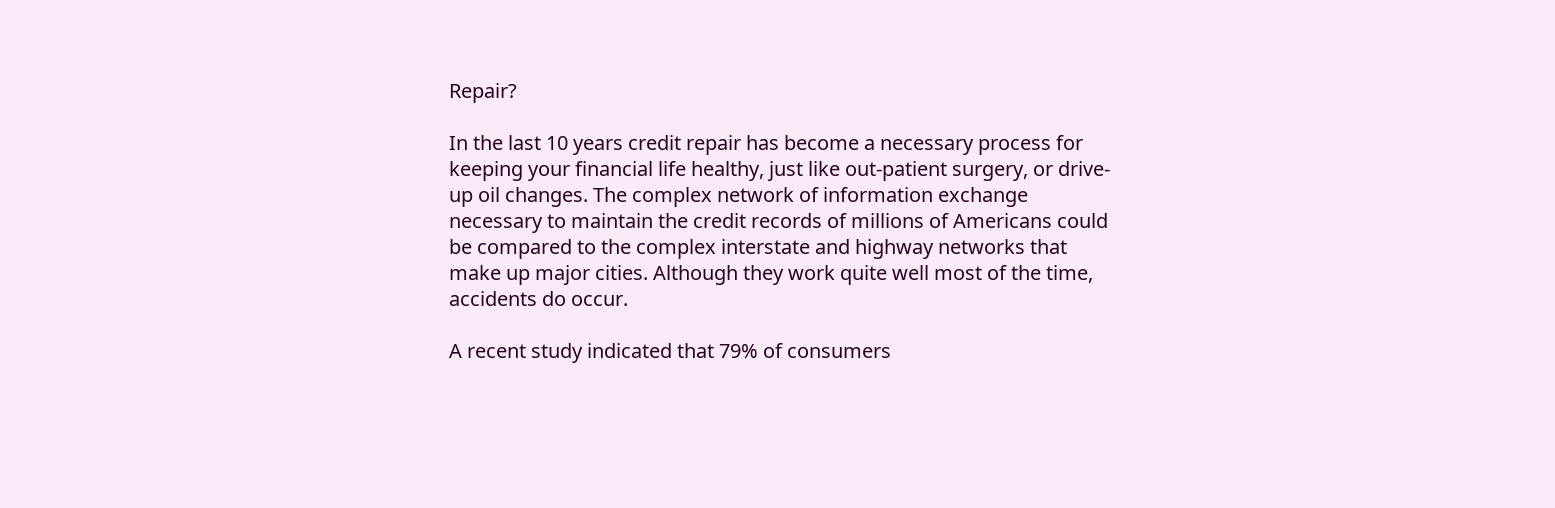Repair?

In the last 10 years credit repair has become a necessary process for keeping your financial life healthy, just like out-patient surgery, or drive-up oil changes. The complex network of information exchange necessary to maintain the credit records of millions of Americans could be compared to the complex interstate and highway networks that make up major cities. Although they work quite well most of the time, accidents do occur.

A recent study indicated that 79% of consumers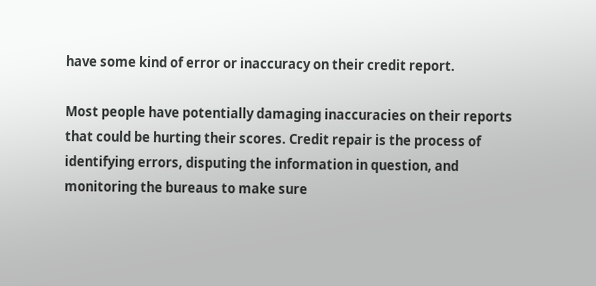have some kind of error or inaccuracy on their credit report.

Most people have potentially damaging inaccuracies on their reports that could be hurting their scores. Credit repair is the process of identifying errors, disputing the information in question, and monitoring the bureaus to make sure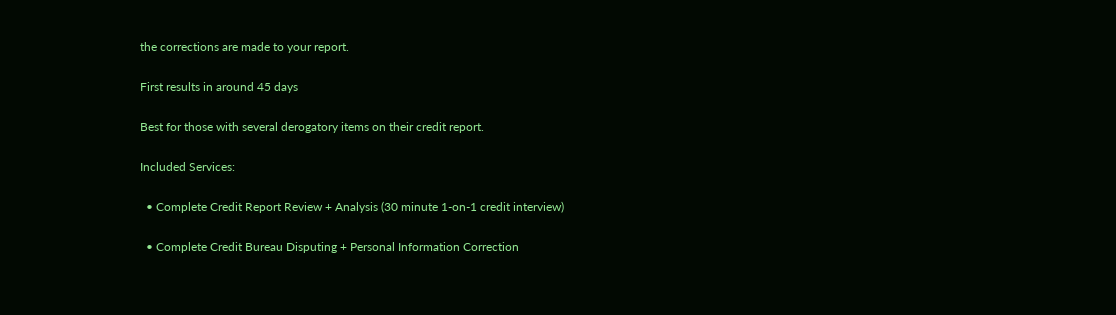the corrections are made to your report.

First results in around 45 days

Best for those with several derogatory items on their credit report.

Included Services:

  • Complete Credit Report Review + Analysis (30 minute 1-on-1 credit interview)

  • Complete Credit Bureau Disputing + Personal Information Correction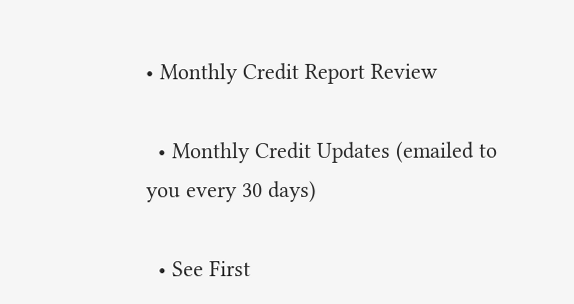• Monthly Credit Report Review

  • Monthly Credit Updates (emailed to you every 30 days)

  • See First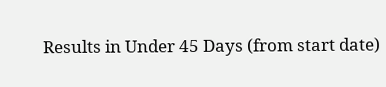Results in Under 45 Days (from start date)